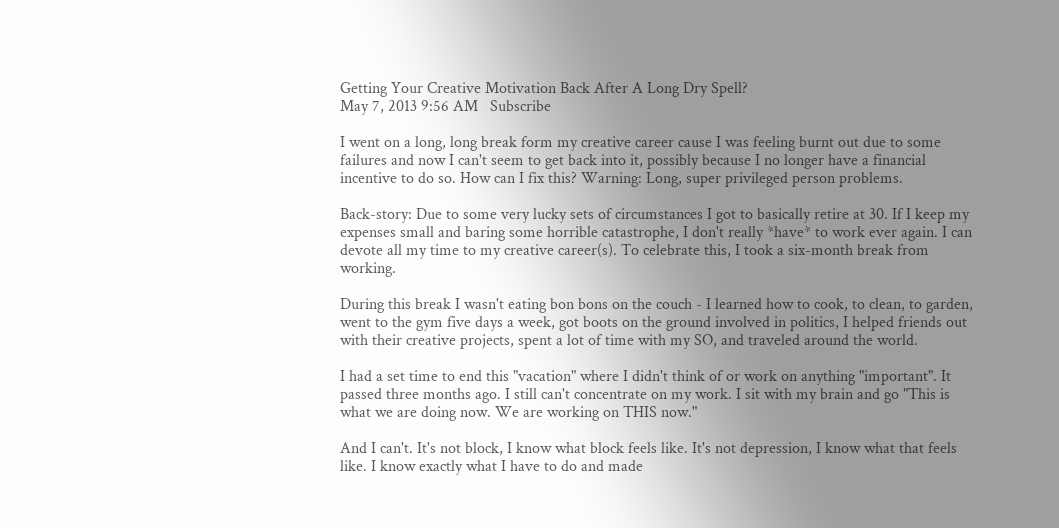Getting Your Creative Motivation Back After A Long Dry Spell?
May 7, 2013 9:56 AM   Subscribe

I went on a long, long break form my creative career cause I was feeling burnt out due to some failures and now I can't seem to get back into it, possibly because I no longer have a financial incentive to do so. How can I fix this? Warning: Long, super privileged person problems.

Back-story: Due to some very lucky sets of circumstances I got to basically retire at 30. If I keep my expenses small and baring some horrible catastrophe, I don't really *have* to work ever again. I can devote all my time to my creative career(s). To celebrate this, I took a six-month break from working.

During this break I wasn't eating bon bons on the couch - I learned how to cook, to clean, to garden, went to the gym five days a week, got boots on the ground involved in politics, I helped friends out with their creative projects, spent a lot of time with my SO, and traveled around the world.

I had a set time to end this "vacation" where I didn't think of or work on anything "important". It passed three months ago. I still can't concentrate on my work. I sit with my brain and go "This is what we are doing now. We are working on THIS now."

And I can't. It's not block, I know what block feels like. It's not depression, I know what that feels like. I know exactly what I have to do and made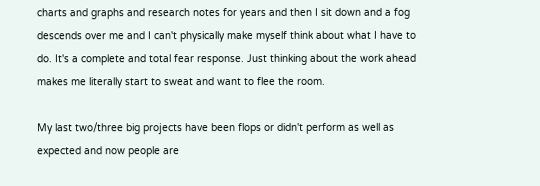charts and graphs and research notes for years and then I sit down and a fog descends over me and I can't physically make myself think about what I have to do. It's a complete and total fear response. Just thinking about the work ahead makes me literally start to sweat and want to flee the room.

My last two/three big projects have been flops or didn't perform as well as expected and now people are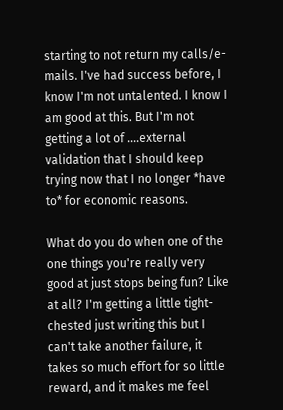starting to not return my calls/e-mails. I've had success before, I know I'm not untalented. I know I am good at this. But I'm not getting a lot of ....external validation that I should keep trying now that I no longer *have to* for economic reasons.

What do you do when one of the one things you're really very good at just stops being fun? Like at all? I'm getting a little tight-chested just writing this but I can't take another failure, it takes so much effort for so little reward, and it makes me feel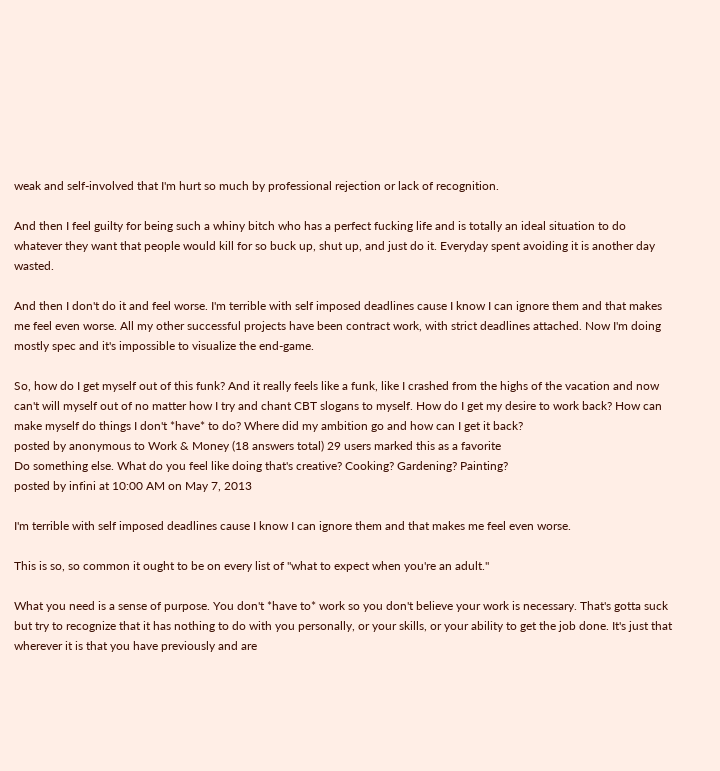weak and self-involved that I'm hurt so much by professional rejection or lack of recognition.

And then I feel guilty for being such a whiny bitch who has a perfect fucking life and is totally an ideal situation to do whatever they want that people would kill for so buck up, shut up, and just do it. Everyday spent avoiding it is another day wasted.

And then I don't do it and feel worse. I'm terrible with self imposed deadlines cause I know I can ignore them and that makes me feel even worse. All my other successful projects have been contract work, with strict deadlines attached. Now I'm doing mostly spec and it's impossible to visualize the end-game.

So, how do I get myself out of this funk? And it really feels like a funk, like I crashed from the highs of the vacation and now can't will myself out of no matter how I try and chant CBT slogans to myself. How do I get my desire to work back? How can make myself do things I don't *have* to do? Where did my ambition go and how can I get it back?
posted by anonymous to Work & Money (18 answers total) 29 users marked this as a favorite
Do something else. What do you feel like doing that's creative? Cooking? Gardening? Painting?
posted by infini at 10:00 AM on May 7, 2013

I'm terrible with self imposed deadlines cause I know I can ignore them and that makes me feel even worse.

This is so, so common it ought to be on every list of "what to expect when you're an adult."

What you need is a sense of purpose. You don't *have to* work so you don't believe your work is necessary. That's gotta suck but try to recognize that it has nothing to do with you personally, or your skills, or your ability to get the job done. It's just that wherever it is that you have previously and are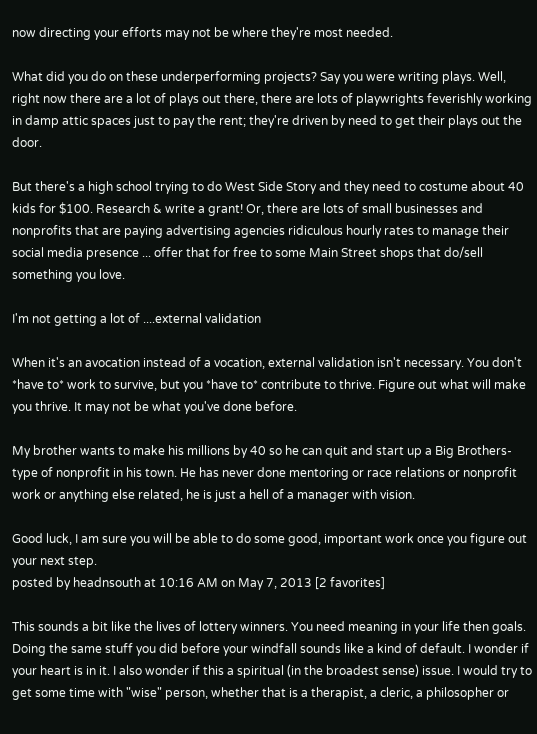now directing your efforts may not be where they're most needed.

What did you do on these underperforming projects? Say you were writing plays. Well, right now there are a lot of plays out there, there are lots of playwrights feverishly working in damp attic spaces just to pay the rent; they're driven by need to get their plays out the door.

But there's a high school trying to do West Side Story and they need to costume about 40 kids for $100. Research & write a grant! Or, there are lots of small businesses and nonprofits that are paying advertising agencies ridiculous hourly rates to manage their social media presence ... offer that for free to some Main Street shops that do/sell something you love.

I'm not getting a lot of ....external validation

When it's an avocation instead of a vocation, external validation isn't necessary. You don't *have to* work to survive, but you *have to* contribute to thrive. Figure out what will make you thrive. It may not be what you've done before.

My brother wants to make his millions by 40 so he can quit and start up a Big Brothers-type of nonprofit in his town. He has never done mentoring or race relations or nonprofit work or anything else related, he is just a hell of a manager with vision.

Good luck, I am sure you will be able to do some good, important work once you figure out your next step.
posted by headnsouth at 10:16 AM on May 7, 2013 [2 favorites]

This sounds a bit like the lives of lottery winners. You need meaning in your life then goals. Doing the same stuff you did before your windfall sounds like a kind of default. I wonder if your heart is in it. I also wonder if this a spiritual (in the broadest sense) issue. I would try to get some time with "wise" person, whether that is a therapist, a cleric, a philosopher or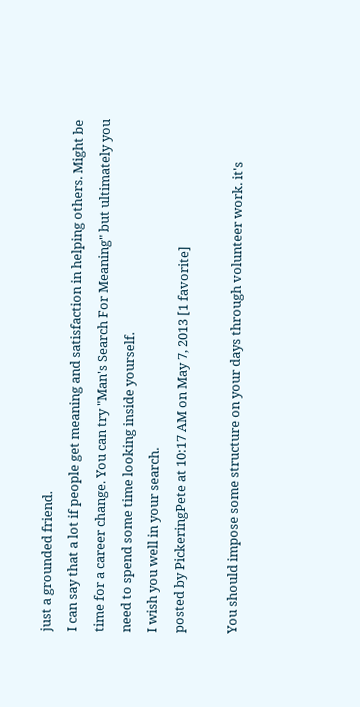just a grounded friend.
I can say that a lot if people get meaning and satisfaction in helping others. Might be time for a career change. You can try "Man's Search For Meaning" but ultimately you need to spend some time looking inside yourself.
I wish you well in your search.
posted by PickeringPete at 10:17 AM on May 7, 2013 [1 favorite]

You should impose some structure on your days through volunteer work. it's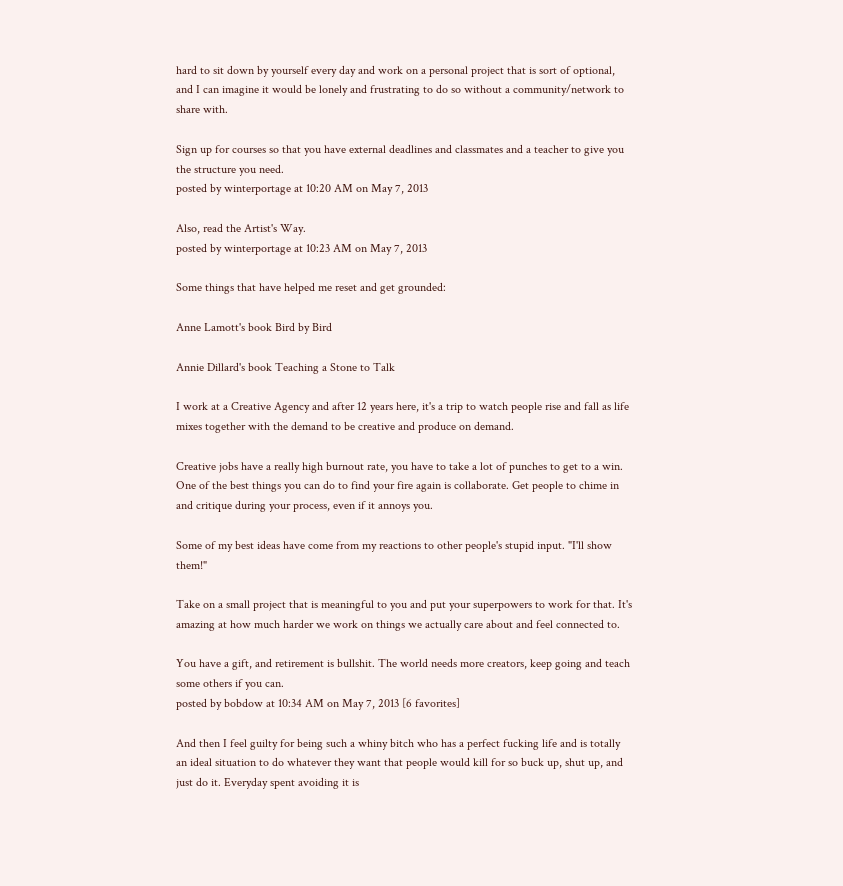hard to sit down by yourself every day and work on a personal project that is sort of optional, and I can imagine it would be lonely and frustrating to do so without a community/network to share with.

Sign up for courses so that you have external deadlines and classmates and a teacher to give you the structure you need.
posted by winterportage at 10:20 AM on May 7, 2013

Also, read the Artist's Way.
posted by winterportage at 10:23 AM on May 7, 2013

Some things that have helped me reset and get grounded:

Anne Lamott's book Bird by Bird

Annie Dillard's book Teaching a Stone to Talk

I work at a Creative Agency and after 12 years here, it's a trip to watch people rise and fall as life mixes together with the demand to be creative and produce on demand.

Creative jobs have a really high burnout rate, you have to take a lot of punches to get to a win. One of the best things you can do to find your fire again is collaborate. Get people to chime in and critique during your process, even if it annoys you.

Some of my best ideas have come from my reactions to other people's stupid input. "I'll show them!"

Take on a small project that is meaningful to you and put your superpowers to work for that. It's amazing at how much harder we work on things we actually care about and feel connected to.

You have a gift, and retirement is bullshit. The world needs more creators, keep going and teach some others if you can.
posted by bobdow at 10:34 AM on May 7, 2013 [6 favorites]

And then I feel guilty for being such a whiny bitch who has a perfect fucking life and is totally an ideal situation to do whatever they want that people would kill for so buck up, shut up, and just do it. Everyday spent avoiding it is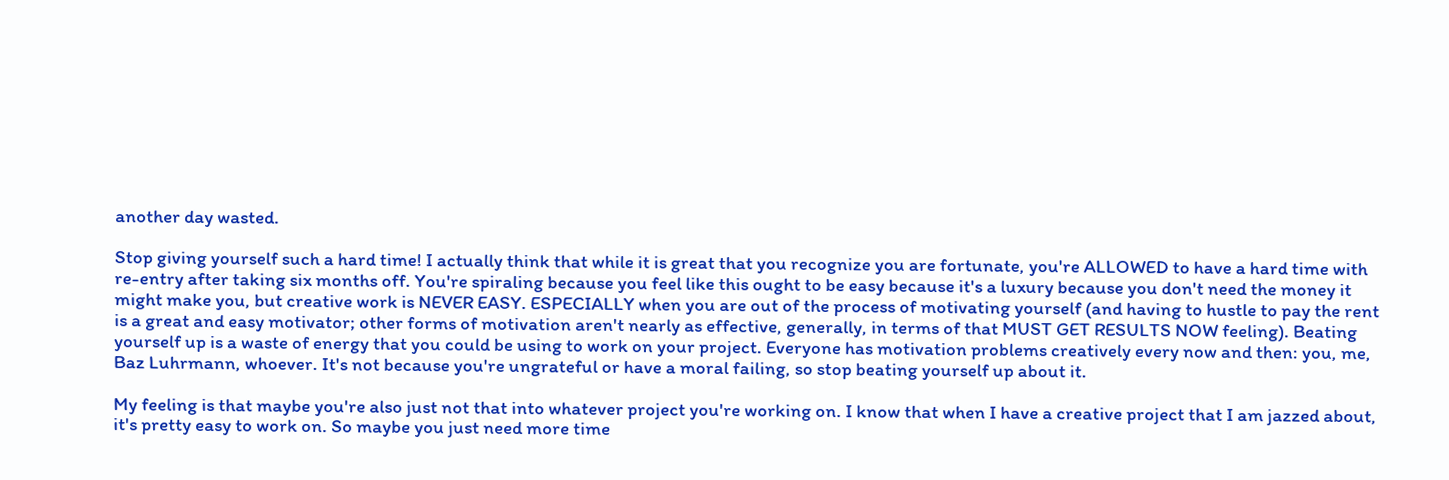another day wasted.

Stop giving yourself such a hard time! I actually think that while it is great that you recognize you are fortunate, you're ALLOWED to have a hard time with re-entry after taking six months off. You're spiraling because you feel like this ought to be easy because it's a luxury because you don't need the money it might make you, but creative work is NEVER EASY. ESPECIALLY when you are out of the process of motivating yourself (and having to hustle to pay the rent is a great and easy motivator; other forms of motivation aren't nearly as effective, generally, in terms of that MUST GET RESULTS NOW feeling). Beating yourself up is a waste of energy that you could be using to work on your project. Everyone has motivation problems creatively every now and then: you, me, Baz Luhrmann, whoever. It's not because you're ungrateful or have a moral failing, so stop beating yourself up about it.

My feeling is that maybe you're also just not that into whatever project you're working on. I know that when I have a creative project that I am jazzed about, it's pretty easy to work on. So maybe you just need more time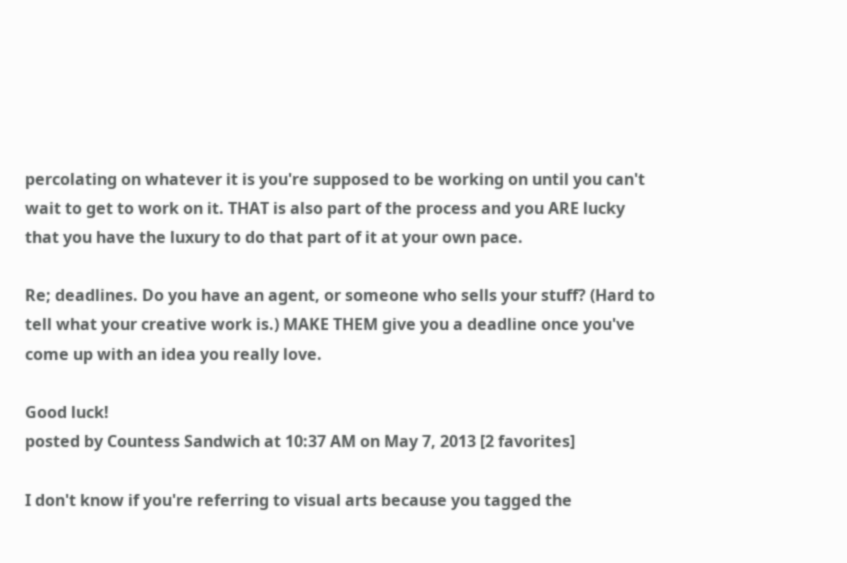percolating on whatever it is you're supposed to be working on until you can't wait to get to work on it. THAT is also part of the process and you ARE lucky that you have the luxury to do that part of it at your own pace.

Re; deadlines. Do you have an agent, or someone who sells your stuff? (Hard to tell what your creative work is.) MAKE THEM give you a deadline once you've come up with an idea you really love.

Good luck!
posted by Countess Sandwich at 10:37 AM on May 7, 2013 [2 favorites]

I don't know if you're referring to visual arts because you tagged the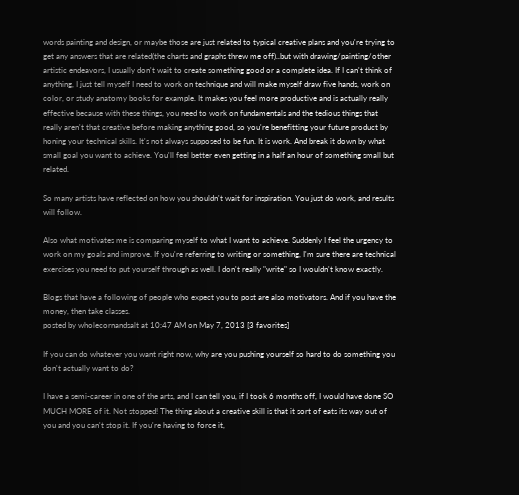words painting and design, or maybe those are just related to typical creative plans and you're trying to get any answers that are related(the charts and graphs threw me off)..but with drawing/painting/other artistic endeavors, I usually don't wait to create something good or a complete idea. If I can't think of anything, I just tell myself I need to work on technique and will make myself draw five hands, work on color, or study anatomy books for example. It makes you feel more productive and is actually really effective because with these things, you need to work on fundamentals and the tedious things that really aren't that creative before making anything good, so you're benefitting your future product by honing your technical skills. It's not always supposed to be fun. It is work. And break it down by what small goal you want to achieve. You'll feel better even getting in a half an hour of something small but related.

So many artists have reflected on how you shouldn't wait for inspiration. You just do work, and results will follow.

Also what motivates me is comparing myself to what I want to achieve. Suddenly I feel the urgency to work on my goals and improve. If you're referring to writing or something, I'm sure there are technical exercises you need to put yourself through as well. I don't really "write" so I wouldn't know exactly.

Blogs that have a following of people who expect you to post are also motivators. And if you have the money, then take classes.
posted by wholecornandsalt at 10:47 AM on May 7, 2013 [3 favorites]

If you can do whatever you want right now, why are you pushing yourself so hard to do something you don't actually want to do?

I have a semi-career in one of the arts, and I can tell you, if I took 6 months off, I would have done SO MUCH MORE of it. Not stopped! The thing about a creative skill is that it sort of eats its way out of you and you can't stop it. If you're having to force it,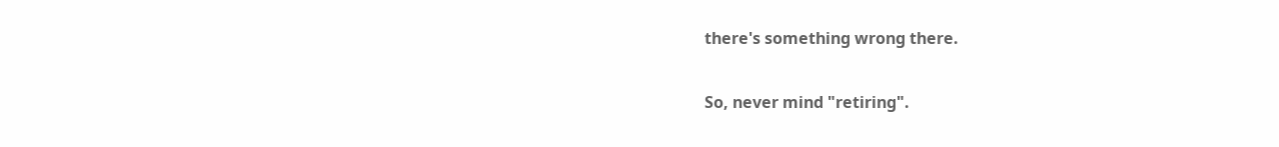there's something wrong there.

So, never mind "retiring".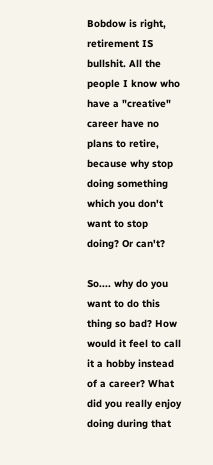Bobdow is right, retirement IS bullshit. All the people I know who have a "creative" career have no plans to retire, because why stop doing something which you don't want to stop doing? Or can't?

So.... why do you want to do this thing so bad? How would it feel to call it a hobby instead of a career? What did you really enjoy doing during that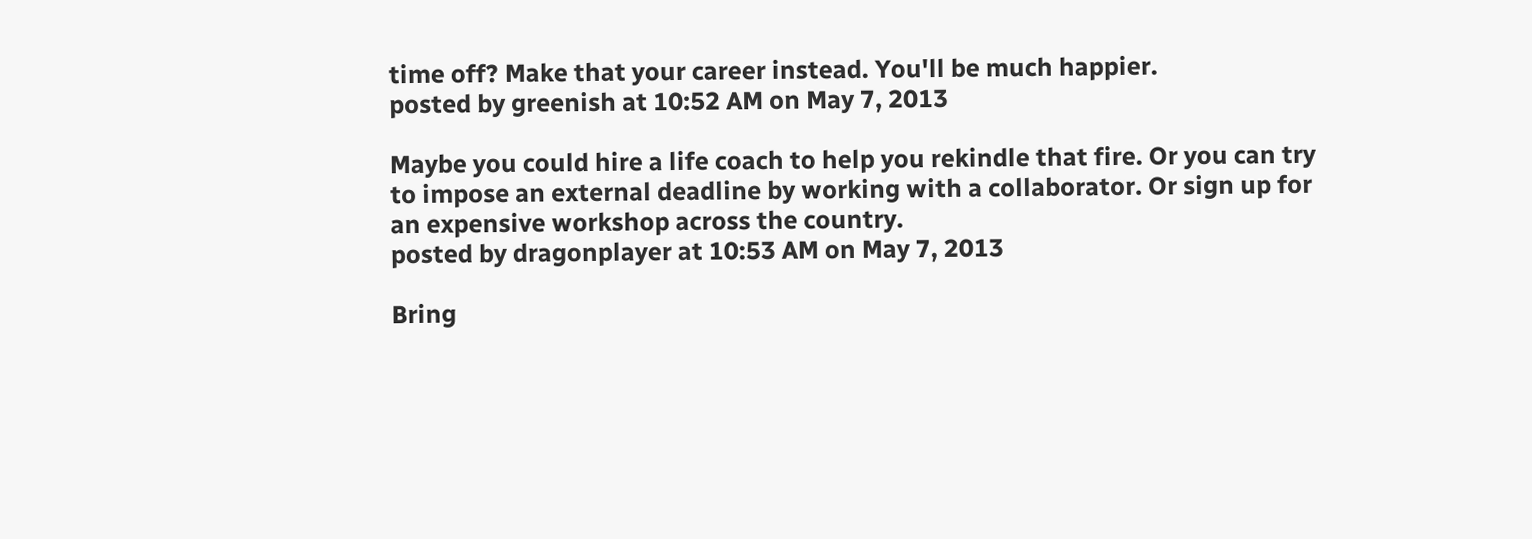time off? Make that your career instead. You'll be much happier.
posted by greenish at 10:52 AM on May 7, 2013

Maybe you could hire a life coach to help you rekindle that fire. Or you can try to impose an external deadline by working with a collaborator. Or sign up for an expensive workshop across the country.
posted by dragonplayer at 10:53 AM on May 7, 2013

Bring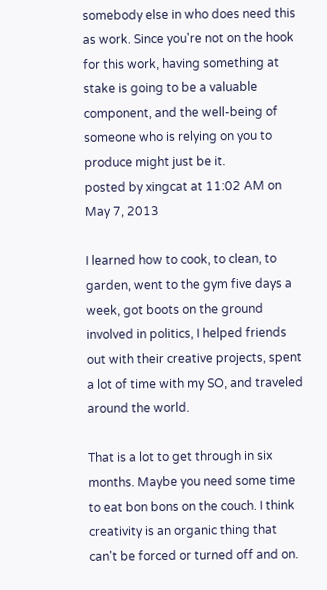somebody else in who does need this as work. Since you're not on the hook for this work, having something at stake is going to be a valuable component, and the well-being of someone who is relying on you to produce might just be it.
posted by xingcat at 11:02 AM on May 7, 2013

I learned how to cook, to clean, to garden, went to the gym five days a week, got boots on the ground involved in politics, I helped friends out with their creative projects, spent a lot of time with my SO, and traveled around the world.

That is a lot to get through in six months. Maybe you need some time to eat bon bons on the couch. I think creativity is an organic thing that can't be forced or turned off and on.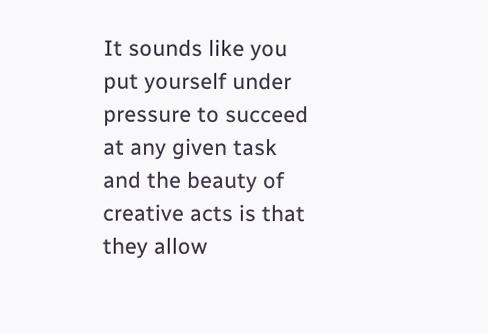It sounds like you put yourself under pressure to succeed at any given task and the beauty of creative acts is that they allow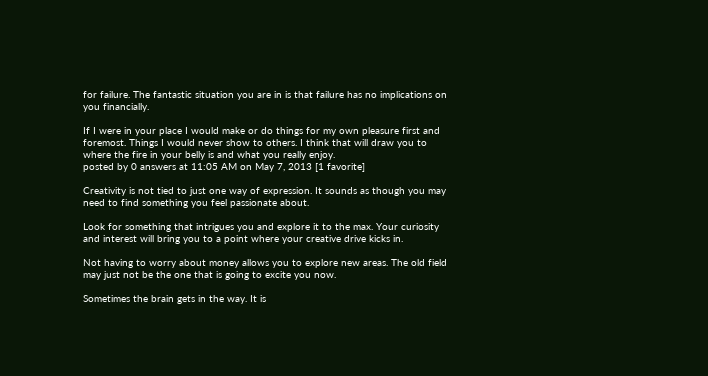for failure. The fantastic situation you are in is that failure has no implications on you financially.

If I were in your place I would make or do things for my own pleasure first and foremost. Things I would never show to others. I think that will draw you to where the fire in your belly is and what you really enjoy.
posted by 0 answers at 11:05 AM on May 7, 2013 [1 favorite]

Creativity is not tied to just one way of expression. It sounds as though you may need to find something you feel passionate about.

Look for something that intrigues you and explore it to the max. Your curiosity and interest will bring you to a point where your creative drive kicks in.

Not having to worry about money allows you to explore new areas. The old field may just not be the one that is going to excite you now.

Sometimes the brain gets in the way. It is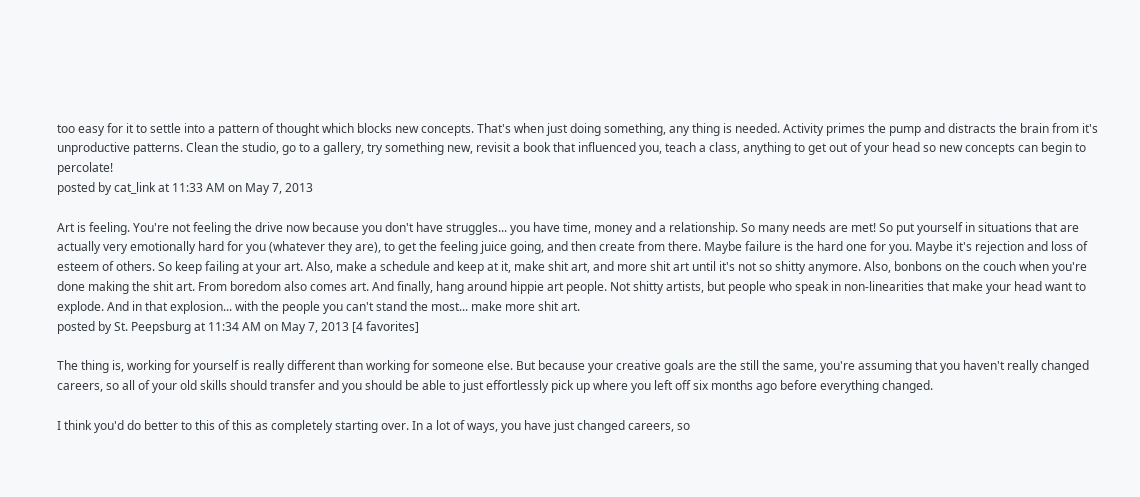too easy for it to settle into a pattern of thought which blocks new concepts. That's when just doing something, any thing is needed. Activity primes the pump and distracts the brain from it's unproductive patterns. Clean the studio, go to a gallery, try something new, revisit a book that influenced you, teach a class, anything to get out of your head so new concepts can begin to percolate!
posted by cat_link at 11:33 AM on May 7, 2013

Art is feeling. You're not feeling the drive now because you don't have struggles... you have time, money and a relationship. So many needs are met! So put yourself in situations that are actually very emotionally hard for you (whatever they are), to get the feeling juice going, and then create from there. Maybe failure is the hard one for you. Maybe it's rejection and loss of esteem of others. So keep failing at your art. Also, make a schedule and keep at it, make shit art, and more shit art until it's not so shitty anymore. Also, bonbons on the couch when you're done making the shit art. From boredom also comes art. And finally, hang around hippie art people. Not shitty artists, but people who speak in non-linearities that make your head want to explode. And in that explosion... with the people you can't stand the most... make more shit art.
posted by St. Peepsburg at 11:34 AM on May 7, 2013 [4 favorites]

The thing is, working for yourself is really different than working for someone else. But because your creative goals are the still the same, you're assuming that you haven't really changed careers, so all of your old skills should transfer and you should be able to just effortlessly pick up where you left off six months ago before everything changed.

I think you'd do better to this of this as completely starting over. In a lot of ways, you have just changed careers, so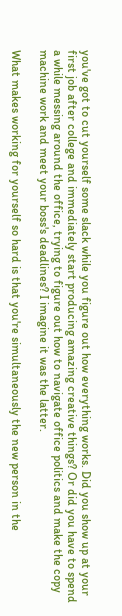you've got to cut yourself some slack while you figure out how everything works. Did you show up at your first job after college and immediately start producing amazing creative things? Or did you have to spend a while messing around the office, trying to figure out how to navigate office politics and make the copy machine work and meet your boss's deadlines? I imagine it was the latter.

What makes working for yourself so hard is that you're simultaneously the new person in the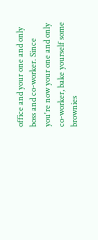office and your one and only boss and co-worker. Since you're now your one and only co-worker, bake yourself some brownies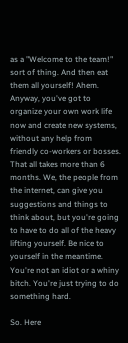as a "Welcome to the team!" sort of thing. And then eat them all yourself! Ahem. Anyway, you've got to organize your own work life now and create new systems, without any help from friendly co-workers or bosses. That all takes more than 6 months. We, the people from the internet, can give you suggestions and things to think about, but you're going to have to do all of the heavy lifting yourself. Be nice to yourself in the meantime. You're not an idiot or a whiny bitch. You're just trying to do something hard.

So. Here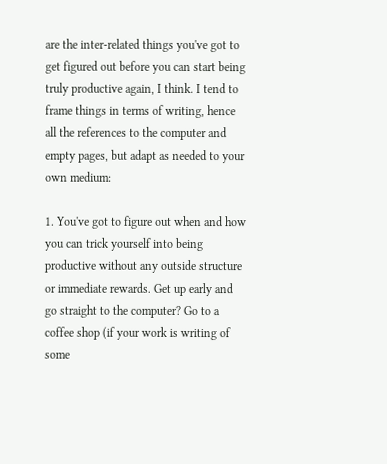are the inter-related things you've got to get figured out before you can start being truly productive again, I think. I tend to frame things in terms of writing, hence all the references to the computer and empty pages, but adapt as needed to your own medium:

1. You've got to figure out when and how you can trick yourself into being productive without any outside structure or immediate rewards. Get up early and go straight to the computer? Go to a coffee shop (if your work is writing of some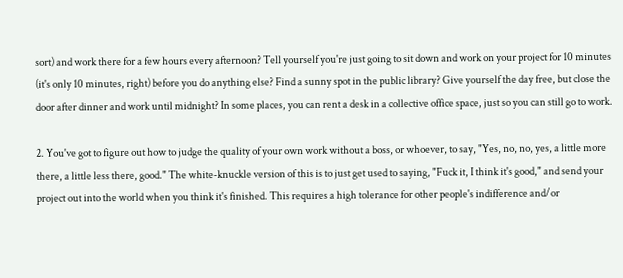sort) and work there for a few hours every afternoon? Tell yourself you're just going to sit down and work on your project for 10 minutes (it's only 10 minutes, right) before you do anything else? Find a sunny spot in the public library? Give yourself the day free, but close the door after dinner and work until midnight? In some places, you can rent a desk in a collective office space, just so you can still go to work.

2. You've got to figure out how to judge the quality of your own work without a boss, or whoever, to say, "Yes, no, no, yes, a little more there, a little less there, good." The white-knuckle version of this is to just get used to saying, "Fuck it, I think it's good," and send your project out into the world when you think it's finished. This requires a high tolerance for other people's indifference and/or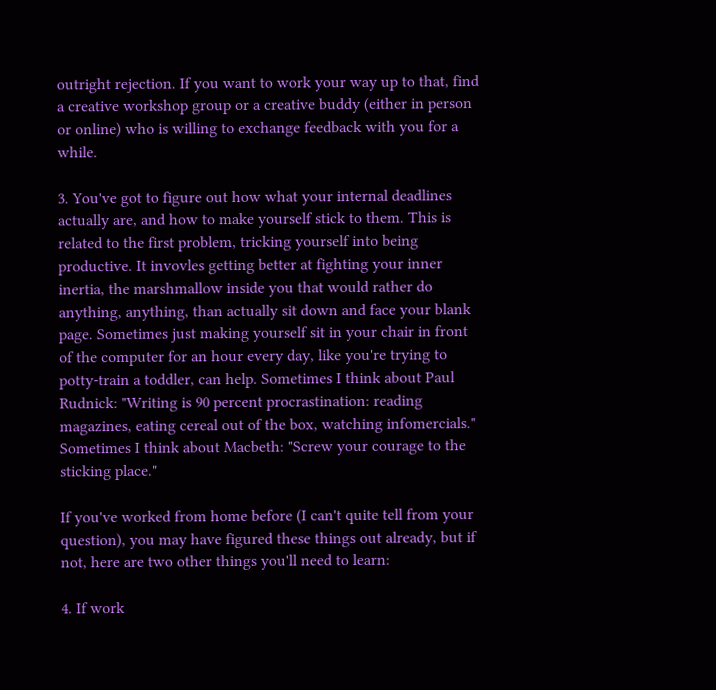outright rejection. If you want to work your way up to that, find a creative workshop group or a creative buddy (either in person or online) who is willing to exchange feedback with you for a while.

3. You've got to figure out how what your internal deadlines actually are, and how to make yourself stick to them. This is related to the first problem, tricking yourself into being productive. It invovles getting better at fighting your inner inertia, the marshmallow inside you that would rather do anything, anything, than actually sit down and face your blank page. Sometimes just making yourself sit in your chair in front of the computer for an hour every day, like you're trying to potty-train a toddler, can help. Sometimes I think about Paul Rudnick: "Writing is 90 percent procrastination: reading magazines, eating cereal out of the box, watching infomercials." Sometimes I think about Macbeth: "Screw your courage to the sticking place."

If you've worked from home before (I can't quite tell from your question), you may have figured these things out already, but if not, here are two other things you'll need to learn:

4. If work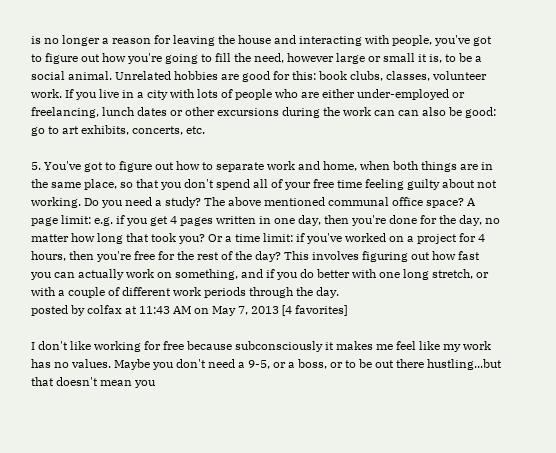is no longer a reason for leaving the house and interacting with people, you've got to figure out how you're going to fill the need, however large or small it is, to be a social animal. Unrelated hobbies are good for this: book clubs, classes, volunteer work. If you live in a city with lots of people who are either under-employed or freelancing, lunch dates or other excursions during the work can can also be good: go to art exhibits, concerts, etc.

5. You've got to figure out how to separate work and home, when both things are in the same place, so that you don't spend all of your free time feeling guilty about not working. Do you need a study? The above mentioned communal office space? A page limit: e.g. if you get 4 pages written in one day, then you're done for the day, no matter how long that took you? Or a time limit: if you've worked on a project for 4 hours, then you're free for the rest of the day? This involves figuring out how fast you can actually work on something, and if you do better with one long stretch, or with a couple of different work periods through the day.
posted by colfax at 11:43 AM on May 7, 2013 [4 favorites]

I don't like working for free because subconsciously it makes me feel like my work has no values. Maybe you don't need a 9-5, or a boss, or to be out there hustling...but that doesn't mean you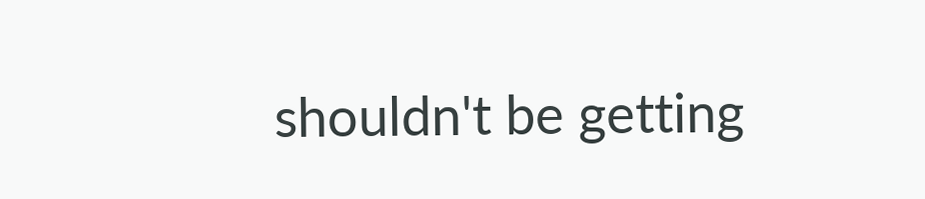shouldn't be getting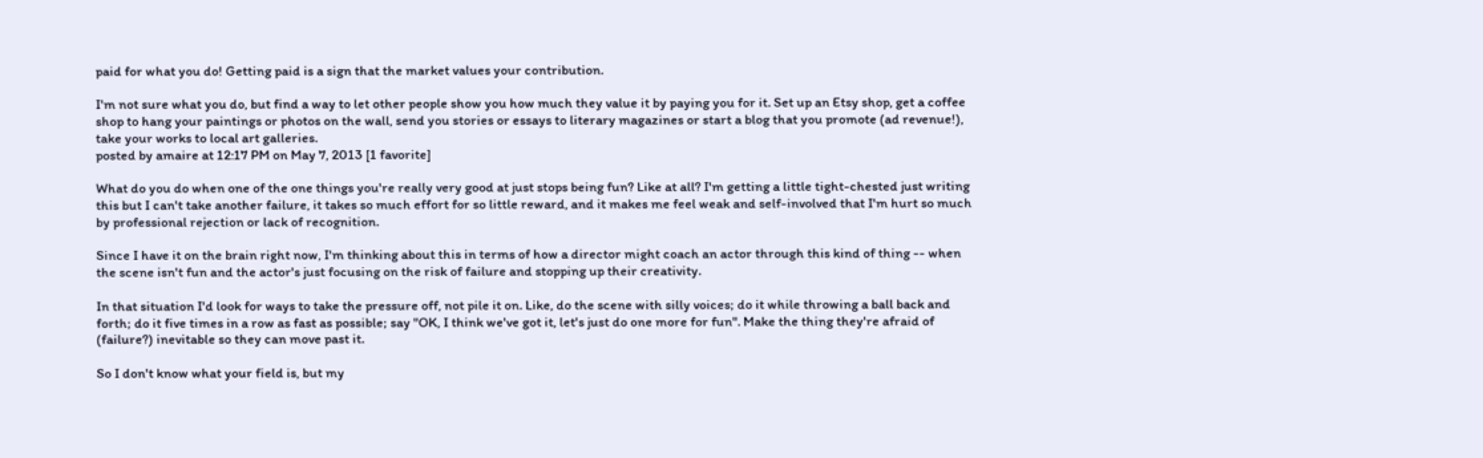paid for what you do! Getting paid is a sign that the market values your contribution.

I'm not sure what you do, but find a way to let other people show you how much they value it by paying you for it. Set up an Etsy shop, get a coffee shop to hang your paintings or photos on the wall, send you stories or essays to literary magazines or start a blog that you promote (ad revenue!), take your works to local art galleries.
posted by amaire at 12:17 PM on May 7, 2013 [1 favorite]

What do you do when one of the one things you're really very good at just stops being fun? Like at all? I'm getting a little tight-chested just writing this but I can't take another failure, it takes so much effort for so little reward, and it makes me feel weak and self-involved that I'm hurt so much by professional rejection or lack of recognition.

Since I have it on the brain right now, I'm thinking about this in terms of how a director might coach an actor through this kind of thing -- when the scene isn't fun and the actor's just focusing on the risk of failure and stopping up their creativity.

In that situation I'd look for ways to take the pressure off, not pile it on. Like, do the scene with silly voices; do it while throwing a ball back and forth; do it five times in a row as fast as possible; say "OK, I think we've got it, let's just do one more for fun". Make the thing they're afraid of (failure?) inevitable so they can move past it.

So I don't know what your field is, but my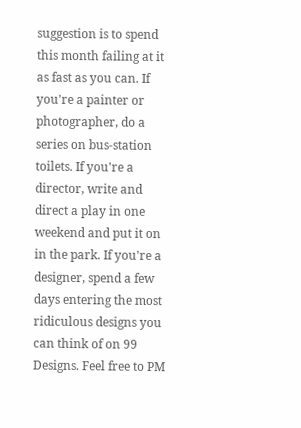suggestion is to spend this month failing at it as fast as you can. If you're a painter or photographer, do a series on bus-station toilets. If you're a director, write and direct a play in one weekend and put it on in the park. If you're a designer, spend a few days entering the most ridiculous designs you can think of on 99 Designs. Feel free to PM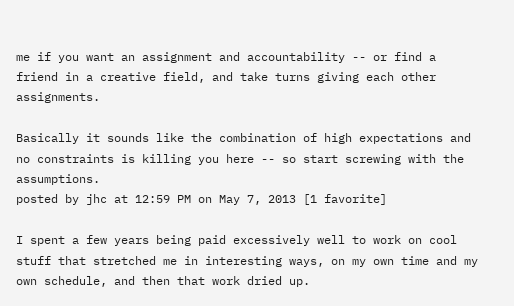me if you want an assignment and accountability -- or find a friend in a creative field, and take turns giving each other assignments.

Basically it sounds like the combination of high expectations and no constraints is killing you here -- so start screwing with the assumptions.
posted by jhc at 12:59 PM on May 7, 2013 [1 favorite]

I spent a few years being paid excessively well to work on cool stuff that stretched me in interesting ways, on my own time and my own schedule, and then that work dried up.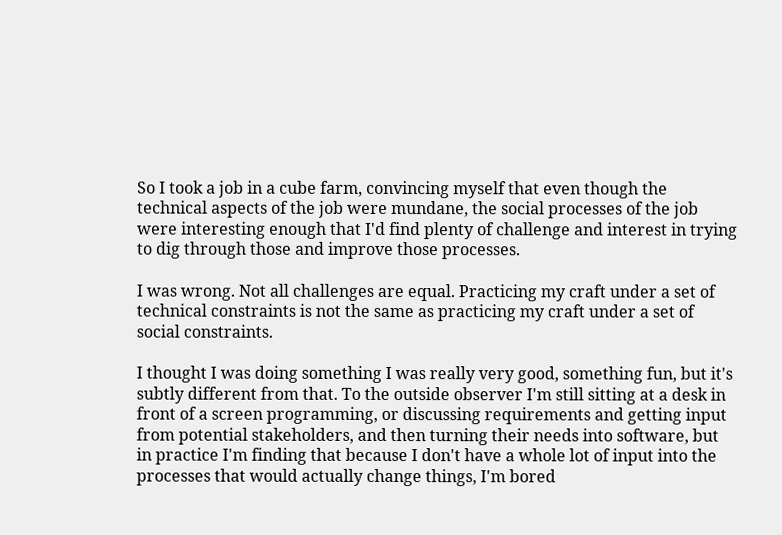So I took a job in a cube farm, convincing myself that even though the technical aspects of the job were mundane, the social processes of the job were interesting enough that I'd find plenty of challenge and interest in trying to dig through those and improve those processes.

I was wrong. Not all challenges are equal. Practicing my craft under a set of technical constraints is not the same as practicing my craft under a set of social constraints.

I thought I was doing something I was really very good, something fun, but it's subtly different from that. To the outside observer I'm still sitting at a desk in front of a screen programming, or discussing requirements and getting input from potential stakeholders, and then turning their needs into software, but in practice I'm finding that because I don't have a whole lot of input into the processes that would actually change things, I'm bored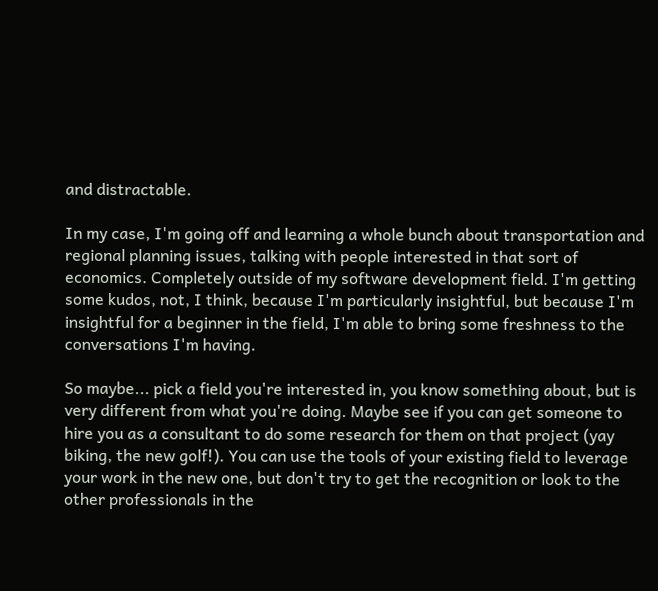and distractable.

In my case, I'm going off and learning a whole bunch about transportation and regional planning issues, talking with people interested in that sort of economics. Completely outside of my software development field. I'm getting some kudos, not, I think, because I'm particularly insightful, but because I'm insightful for a beginner in the field, I'm able to bring some freshness to the conversations I'm having.

So maybe... pick a field you're interested in, you know something about, but is very different from what you're doing. Maybe see if you can get someone to hire you as a consultant to do some research for them on that project (yay biking, the new golf!). You can use the tools of your existing field to leverage your work in the new one, but don't try to get the recognition or look to the other professionals in the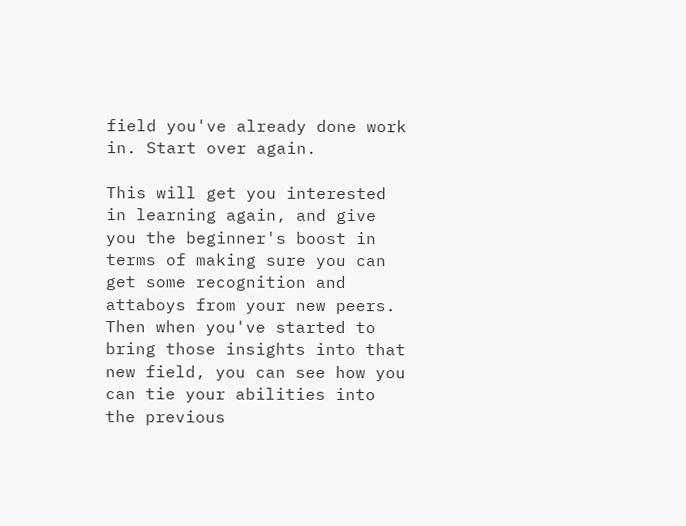field you've already done work in. Start over again.

This will get you interested in learning again, and give you the beginner's boost in terms of making sure you can get some recognition and attaboys from your new peers. Then when you've started to bring those insights into that new field, you can see how you can tie your abilities into the previous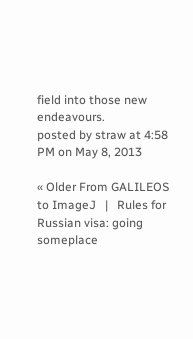field into those new endeavours.
posted by straw at 4:58 PM on May 8, 2013

« Older From GALILEOS to ImageJ   |   Rules for Russian visa: going someplace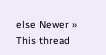else Newer »
This thread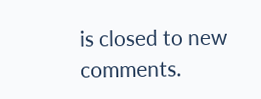is closed to new comments.